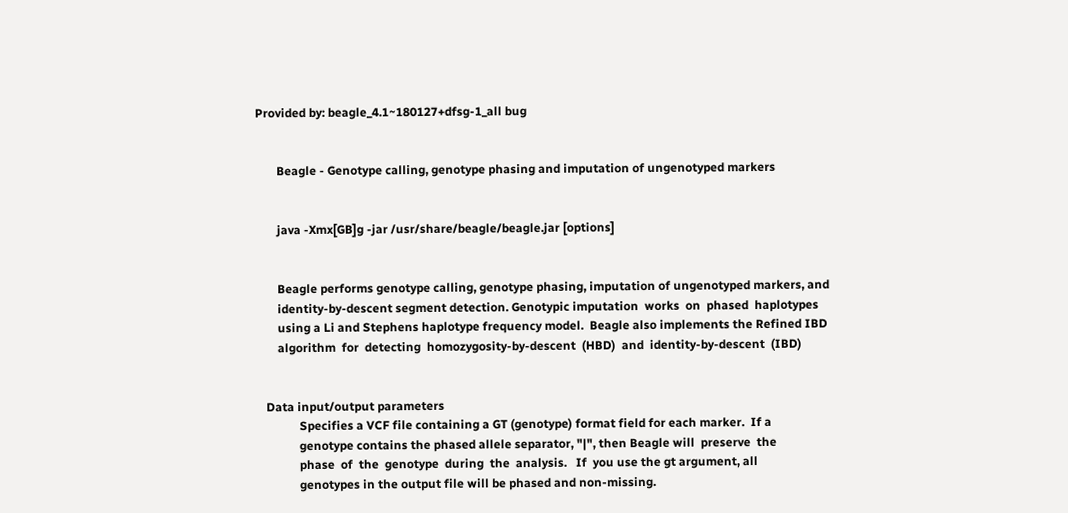Provided by: beagle_4.1~180127+dfsg-1_all bug


       Beagle - Genotype calling, genotype phasing and imputation of ungenotyped markers


       java -Xmx[GB]g -jar /usr/share/beagle/beagle.jar [options]


       Beagle performs genotype calling, genotype phasing, imputation of ungenotyped markers, and
       identity-by-descent segment detection. Genotypic imputation  works  on  phased  haplotypes
       using a Li and Stephens haplotype frequency model.  Beagle also implements the Refined IBD
       algorithm  for  detecting  homozygosity-by-descent  (HBD)  and  identity-by-descent  (IBD)


   Data input/output parameters
              Specifies a VCF file containing a GT (genotype) format field for each marker.  If a
              genotype contains the phased allele separator, "|", then Beagle will  preserve  the
              phase  of  the  genotype  during  the  analysis.   If  you use the gt argument, all
              genotypes in the output file will be phased and non-missing.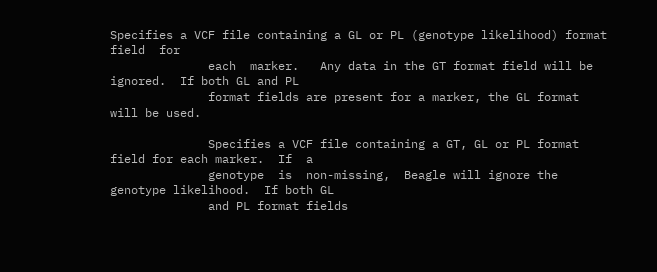Specifies a VCF file containing a GL or PL (genotype likelihood) format  field  for
              each  marker.   Any data in the GT format field will be ignored.  If both GL and PL
              format fields are present for a marker, the GL format will be used.

              Specifies a VCF file containing a GT, GL or PL format field for each marker.  If  a
              genotype  is  non-missing,  Beagle will ignore the genotype likelihood.  If both GL
              and PL format fields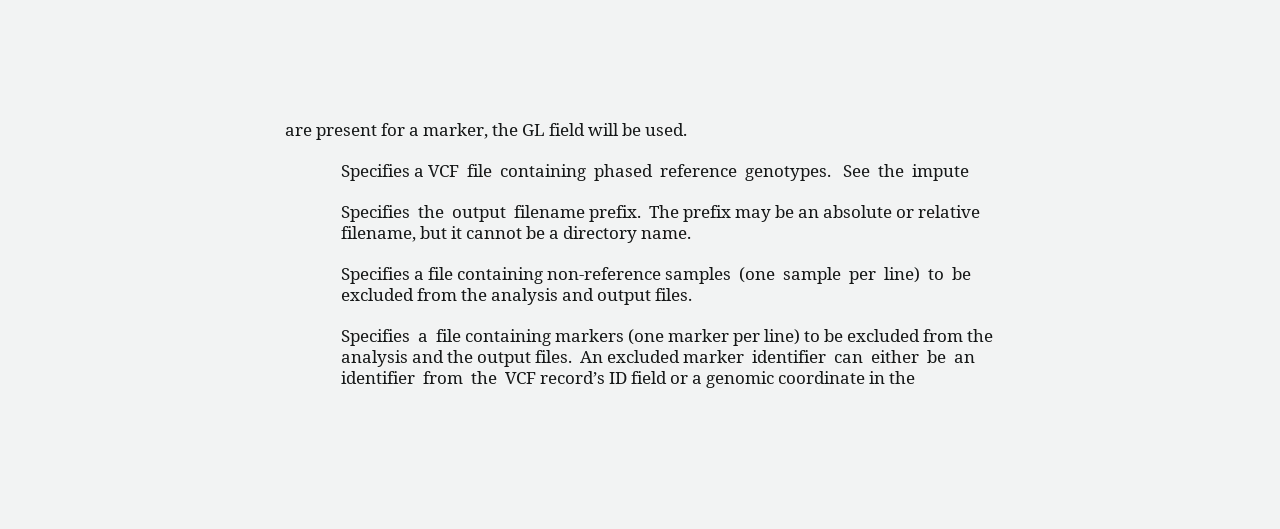are present for a marker, the GL field will be used.

              Specifies a VCF  file  containing  phased  reference  genotypes.   See  the  impute

              Specifies  the  output  filename prefix.  The prefix may be an absolute or relative
              filename, but it cannot be a directory name.

              Specifies a file containing non-reference samples  (one  sample  per  line)  to  be
              excluded from the analysis and output files.

              Specifies  a  file containing markers (one marker per line) to be excluded from the
              analysis and the output files.  An excluded marker  identifier  can  either  be  an
              identifier  from  the  VCF record’s ID field or a genomic coordinate in the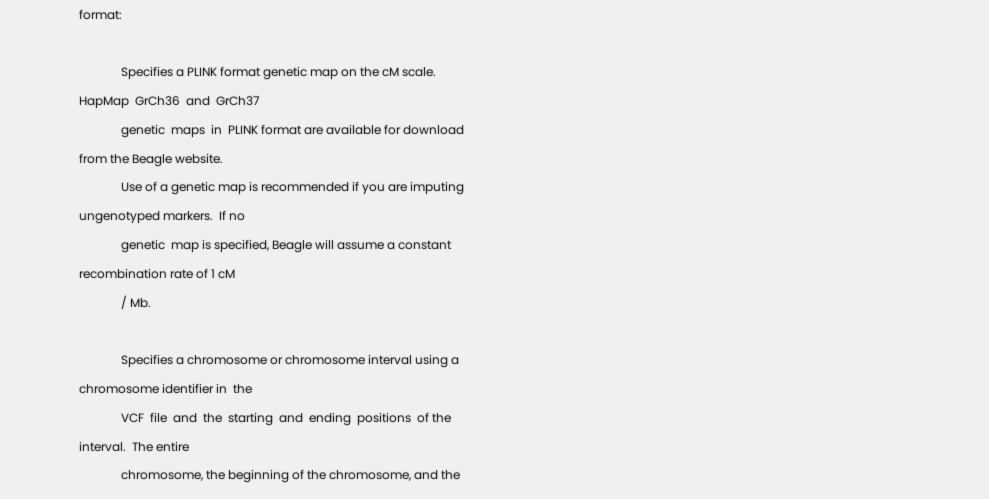format:

              Specifies a PLINK format genetic map on the cM scale.   HapMap  GrCh36  and  GrCh37
              genetic  maps  in  PLINK format are available for download from the Beagle website.
              Use of a genetic map is recommended if you are imputing ungenotyped markers.  If no
              genetic  map is specified, Beagle will assume a constant recombination rate of 1 cM
              / Mb.

              Specifies a chromosome or chromosome interval using a chromosome identifier in  the
              VCF  file  and  the  starting  and  ending  positions  of the interval.  The entire
              chromosome, the beginning of the chromosome, and the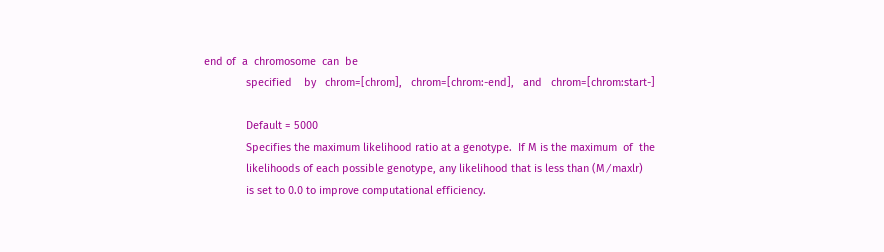end of  a  chromosome  can  be
              specified    by   chrom=[chrom],   chrom=[chrom:-end],   and   chrom=[chrom:start-]

              Default = 5000
              Specifies the maximum likelihood ratio at a genotype.  If M is the maximum  of  the
              likelihoods of each possible genotype, any likelihood that is less than (M ⁄ maxlr)
              is set to 0.0 to improve computational efficiency.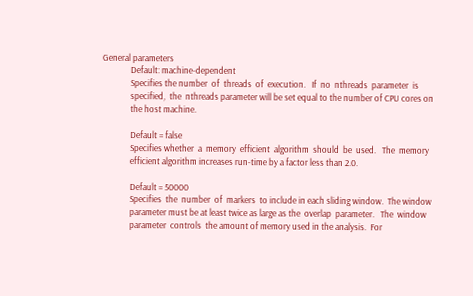General parameters
              Default: machine-dependent
              Specifies the number  of  threads  of  execution.   If  no  nthreads  parameter  is
              specified,  the  nthreads parameter will be set equal to the number of CPU cores on
              the host machine.

              Default = false
              Specifies whether  a  memory  efficient  algorithm  should  be  used.   The  memory
              efficient algorithm increases run-time by a factor less than 2.0.

              Default = 50000
              Specifies  the  number  of  markers  to include in each sliding window.  The window
              parameter must be at least twice as large as the  overlap  parameter.   The  window
              parameter  controls  the amount of memory used in the analysis.  For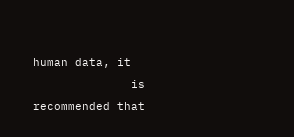human data, it
              is recommended that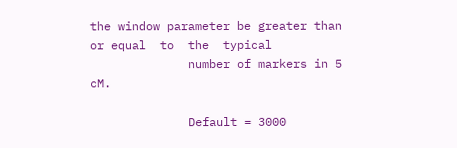the window parameter be greater than or equal  to  the  typical
              number of markers in 5 cM.

              Default = 3000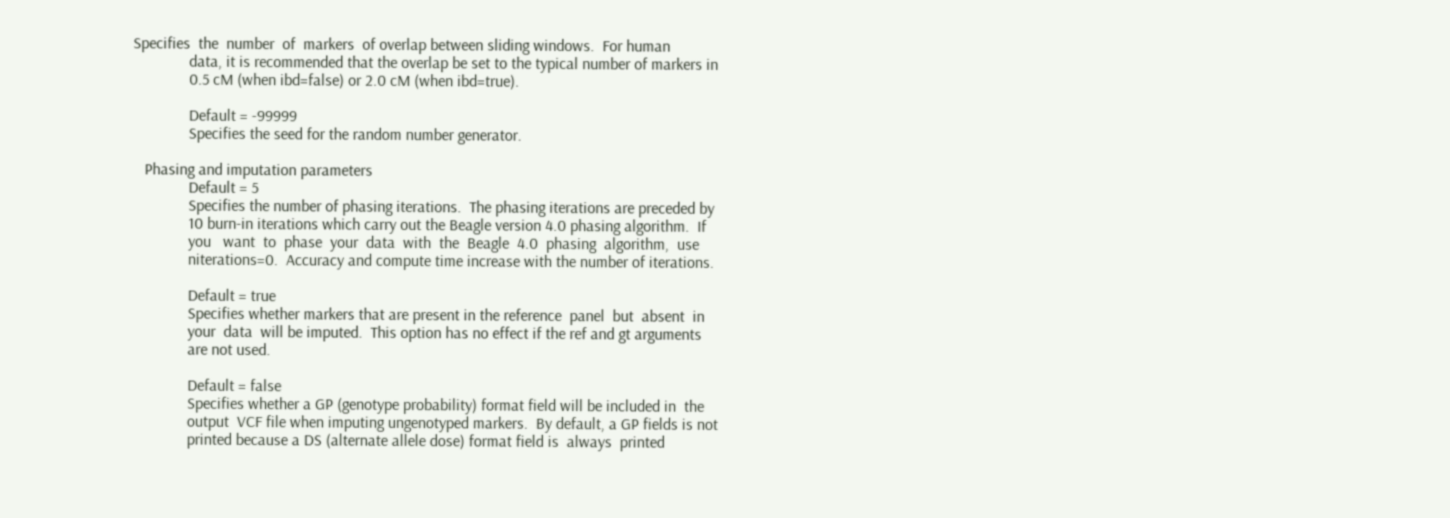Specifies  the  number  of  markers  of overlap between sliding windows.  For human
              data, it is recommended that the overlap be set to the typical number of markers in
              0.5 cM (when ibd=false) or 2.0 cM (when ibd=true).

              Default = -99999
              Specifies the seed for the random number generator.

   Phasing and imputation parameters
              Default = 5
              Specifies the number of phasing iterations.  The phasing iterations are preceded by
              10 burn-in iterations which carry out the Beagle version 4.0 phasing algorithm.  If
              you   want  to  phase  your  data  with  the  Beagle  4.0  phasing  algorithm,  use
              niterations=0.  Accuracy and compute time increase with the number of iterations.

              Default = true
              Specifies whether markers that are present in the reference  panel  but  absent  in
              your  data  will be imputed.  This option has no effect if the ref and gt arguments
              are not used.

              Default = false
              Specifies whether a GP (genotype probability) format field will be included in  the
              output  VCF file when imputing ungenotyped markers.  By default, a GP fields is not
              printed because a DS (alternate allele dose) format field is  always  printed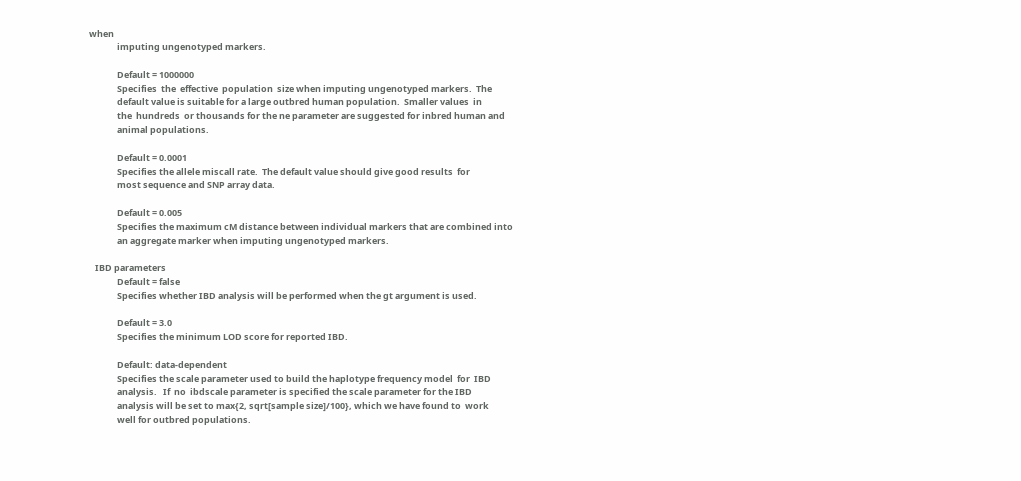when
              imputing ungenotyped markers.

              Default = 1000000
              Specifies  the  effective  population  size when imputing ungenotyped markers.  The
              default value is suitable for a large outbred human population.  Smaller values  in
              the  hundreds  or thousands for the ne parameter are suggested for inbred human and
              animal populations.

              Default = 0.0001
              Specifies the allele miscall rate.  The default value should give good results  for
              most sequence and SNP array data.

              Default = 0.005
              Specifies the maximum cM distance between individual markers that are combined into
              an aggregate marker when imputing ungenotyped markers.

   IBD parameters
              Default = false
              Specifies whether IBD analysis will be performed when the gt argument is used.

              Default = 3.0
              Specifies the minimum LOD score for reported IBD.

              Default: data-dependent
              Specifies the scale parameter used to build the haplotype frequency model  for  IBD
              analysis.   If  no  ibdscale parameter is specified the scale parameter for the IBD
              analysis will be set to max{2, sqrt[sample size]/100}, which we have found to  work
              well for outbred populations.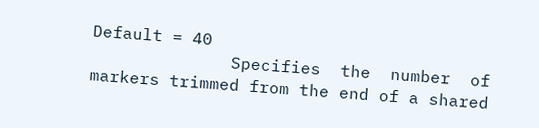Default = 40
              Specifies  the  number  of  markers trimmed from the end of a shared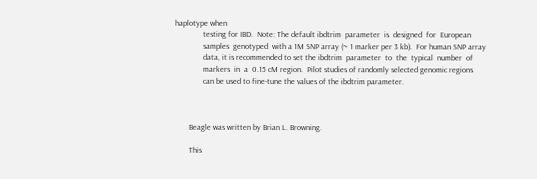haplotype when
              testing for IBD.  Note: The default ibdtrim  parameter  is  designed  for  European
              samples  genotyped  with a 1M SNP array (~ 1 marker per 3 kb).  For human SNP array
              data, it is recommended to set the ibdtrim  parameter  to  the  typical  number  of
              markers  in  a  0.15 cM region.  Pilot studies of randomly selected genomic regions
              can be used to fine-tune the values of the ibdtrim parameter.



       Beagle was written by Brian L. Browning.

       This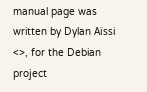manual page was written by Dylan Aïssi <>, for the Debian project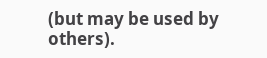(but may be used by others).